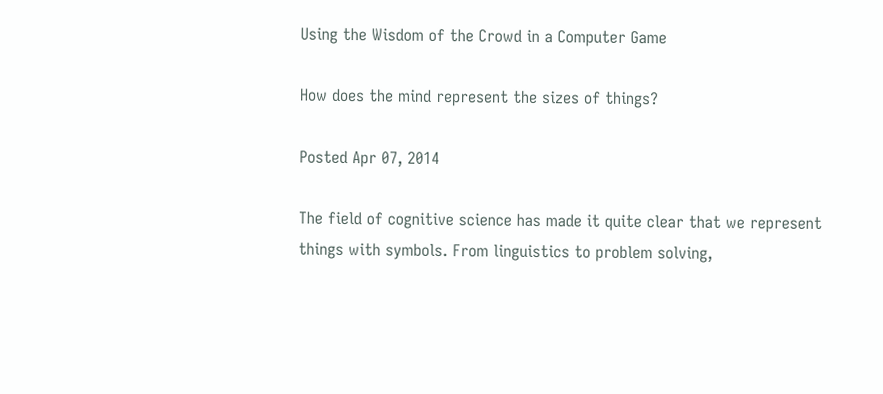Using the Wisdom of the Crowd in a Computer Game

How does the mind represent the sizes of things?

Posted Apr 07, 2014

The field of cognitive science has made it quite clear that we represent things with symbols. From linguistics to problem solving,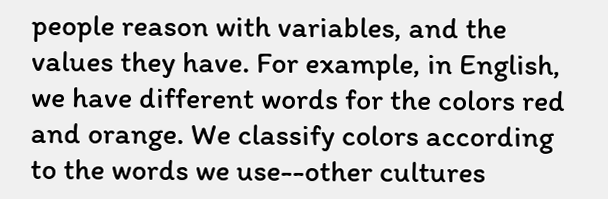people reason with variables, and the values they have. For example, in English, we have different words for the colors red and orange. We classify colors according to the words we use--other cultures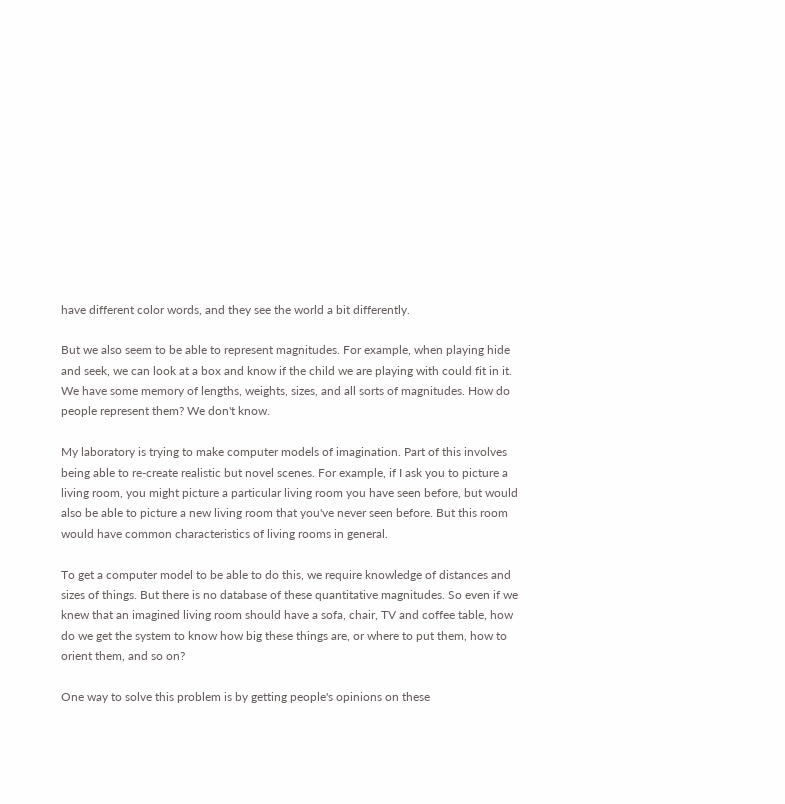have different color words, and they see the world a bit differently.

But we also seem to be able to represent magnitudes. For example, when playing hide and seek, we can look at a box and know if the child we are playing with could fit in it. We have some memory of lengths, weights, sizes, and all sorts of magnitudes. How do people represent them? We don't know.

My laboratory is trying to make computer models of imagination. Part of this involves being able to re-create realistic but novel scenes. For example, if I ask you to picture a living room, you might picture a particular living room you have seen before, but would also be able to picture a new living room that you've never seen before. But this room would have common characteristics of living rooms in general.

To get a computer model to be able to do this, we require knowledge of distances and sizes of things. But there is no database of these quantitative magnitudes. So even if we knew that an imagined living room should have a sofa, chair, TV and coffee table, how do we get the system to know how big these things are, or where to put them, how to orient them, and so on?

One way to solve this problem is by getting people's opinions on these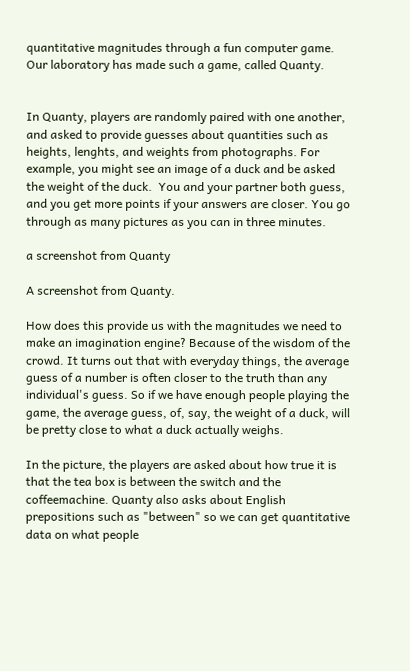quantitative magnitudes through a fun computer game. Our laboratory has made such a game, called Quanty.


In Quanty, players are randomly paired with one another, and asked to provide guesses about quantities such as heights, lenghts, and weights from photographs. For example, you might see an image of a duck and be asked the weight of the duck.  You and your partner both guess, and you get more points if your answers are closer. You go through as many pictures as you can in three minutes.

a screenshot from Quanty

A screenshot from Quanty.

How does this provide us with the magnitudes we need to make an imagination engine? Because of the wisdom of the crowd. It turns out that with everyday things, the average guess of a number is often closer to the truth than any individual's guess. So if we have enough people playing the game, the average guess, of, say, the weight of a duck, will be pretty close to what a duck actually weighs.

In the picture, the players are asked about how true it is that the tea box is between the switch and the coffeemachine. Quanty also asks about English prepositions such as "between" so we can get quantitative data on what people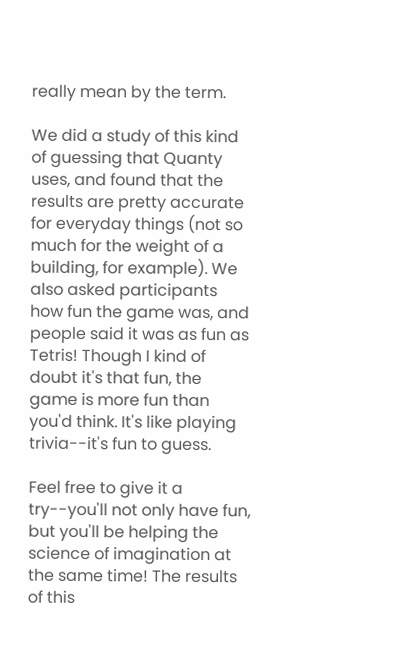really mean by the term.

We did a study of this kind of guessing that Quanty uses, and found that the results are pretty accurate for everyday things (not so much for the weight of a building, for example). We also asked participants how fun the game was, and people said it was as fun as Tetris! Though I kind of doubt it's that fun, the game is more fun than you'd think. It's like playing trivia--it's fun to guess.

Feel free to give it a try--you'll not only have fun, but you'll be helping the science of imagination at the same time! The results of this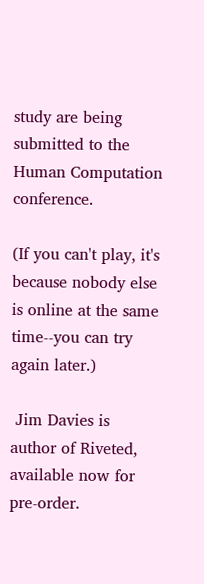study are being submitted to the Human Computation conference.

(If you can't play, it's because nobody else is online at the same time--you can try again later.)

 Jim Davies is author of Riveted, available now for pre-order.